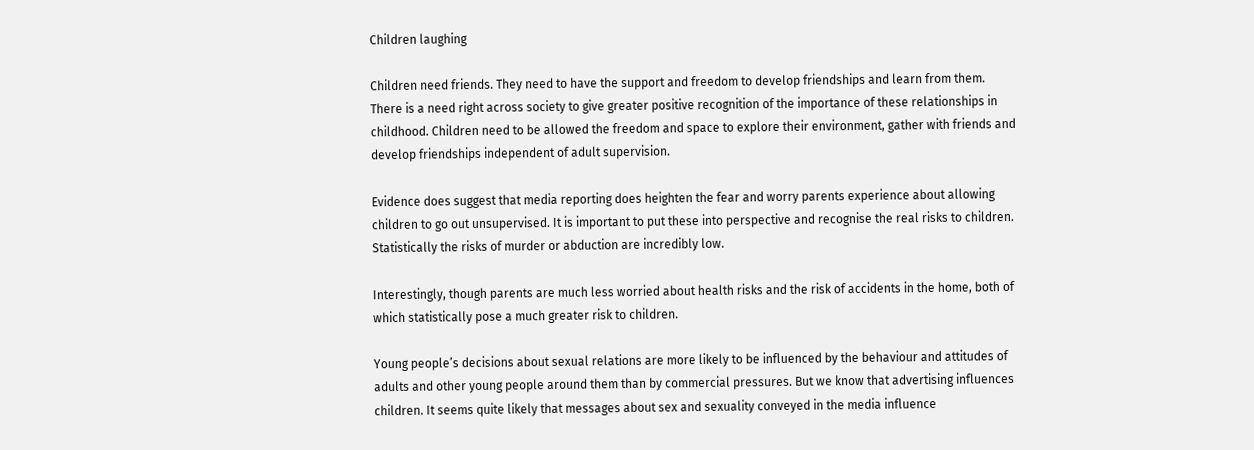Children laughing

Children need friends. They need to have the support and freedom to develop friendships and learn from them. There is a need right across society to give greater positive recognition of the importance of these relationships in childhood. Children need to be allowed the freedom and space to explore their environment, gather with friends and develop friendships independent of adult supervision.

Evidence does suggest that media reporting does heighten the fear and worry parents experience about allowing children to go out unsupervised. It is important to put these into perspective and recognise the real risks to children. Statistically the risks of murder or abduction are incredibly low.

Interestingly, though parents are much less worried about health risks and the risk of accidents in the home, both of which statistically pose a much greater risk to children.

Young people’s decisions about sexual relations are more likely to be influenced by the behaviour and attitudes of adults and other young people around them than by commercial pressures. But we know that advertising influences children. It seems quite likely that messages about sex and sexuality conveyed in the media influence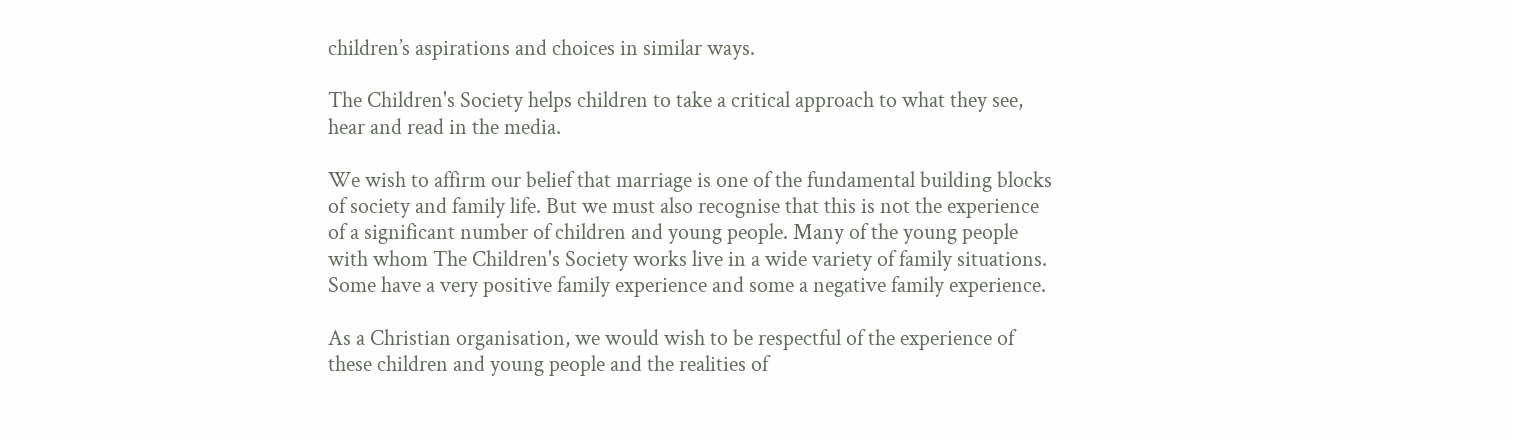children’s aspirations and choices in similar ways.

The Children's Society helps children to take a critical approach to what they see, hear and read in the media.

We wish to affirm our belief that marriage is one of the fundamental building blocks of society and family life. But we must also recognise that this is not the experience of a significant number of children and young people. Many of the young people with whom The Children's Society works live in a wide variety of family situations. Some have a very positive family experience and some a negative family experience.

As a Christian organisation, we would wish to be respectful of the experience of these children and young people and the realities of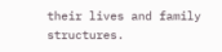their lives and family structures.